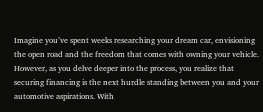Imagine you’ve spent weeks researching your dream car, envisioning the open road and the freedom that comes with owning your vehicle. However, as you delve deeper into the process, you realize that securing financing is the next hurdle standing between you and your automotive aspirations. With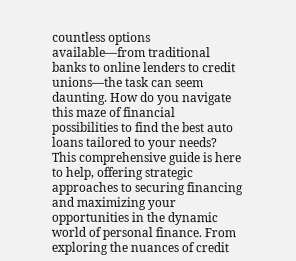countless options available—from traditional banks to online lenders to credit unions—the task can seem daunting. How do you navigate this maze of financial possibilities to find the best auto loans tailored to your needs? This comprehensive guide is here to help, offering strategic approaches to securing financing and maximizing your opportunities in the dynamic world of personal finance. From exploring the nuances of credit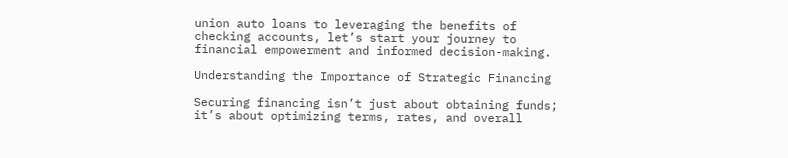union auto loans to leveraging the benefits of checking accounts, let’s start your journey to financial empowerment and informed decision-making.

Understanding the Importance of Strategic Financing

Securing financing isn’t just about obtaining funds; it’s about optimizing terms, rates, and overall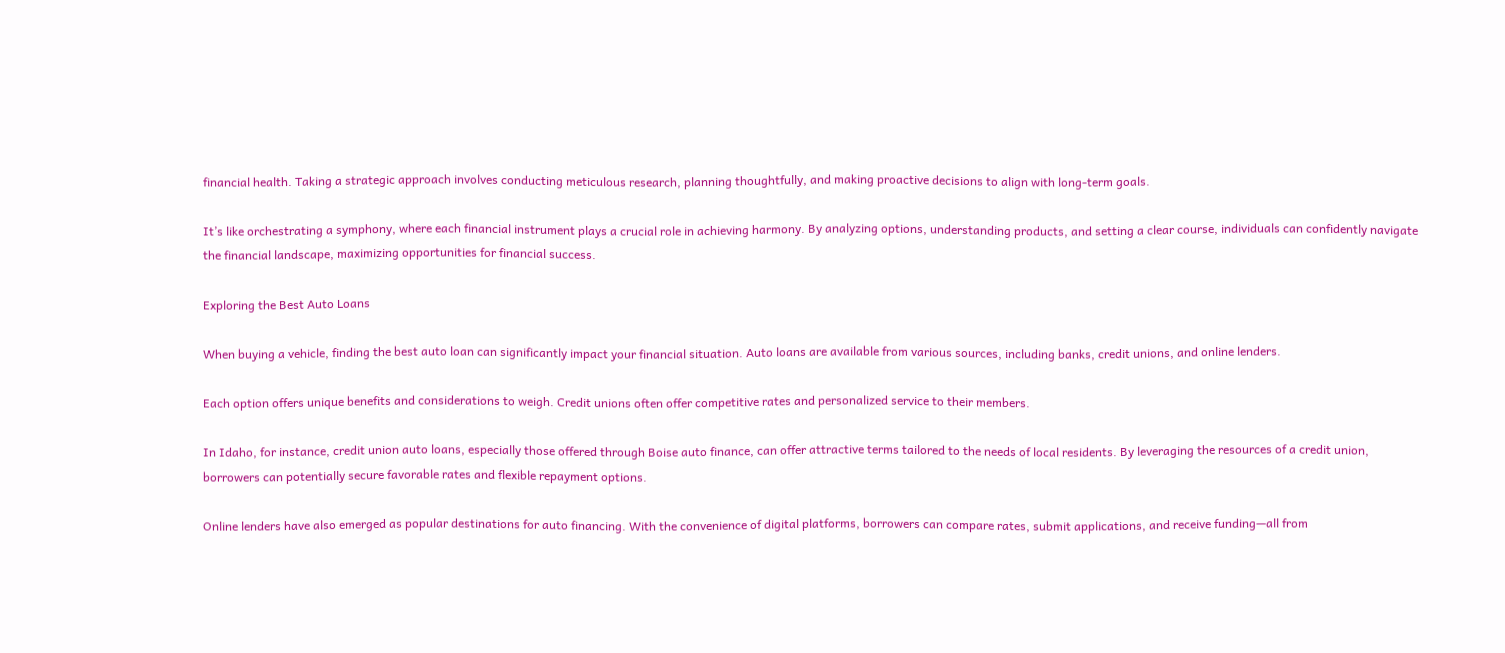financial health. Taking a strategic approach involves conducting meticulous research, planning thoughtfully, and making proactive decisions to align with long-term goals.

It’s like orchestrating a symphony, where each financial instrument plays a crucial role in achieving harmony. By analyzing options, understanding products, and setting a clear course, individuals can confidently navigate the financial landscape, maximizing opportunities for financial success.

Exploring the Best Auto Loans

When buying a vehicle, finding the best auto loan can significantly impact your financial situation. Auto loans are available from various sources, including banks, credit unions, and online lenders.

Each option offers unique benefits and considerations to weigh. Credit unions often offer competitive rates and personalized service to their members.

In Idaho, for instance, credit union auto loans, especially those offered through Boise auto finance, can offer attractive terms tailored to the needs of local residents. By leveraging the resources of a credit union, borrowers can potentially secure favorable rates and flexible repayment options.

Online lenders have also emerged as popular destinations for auto financing. With the convenience of digital platforms, borrowers can compare rates, submit applications, and receive funding—all from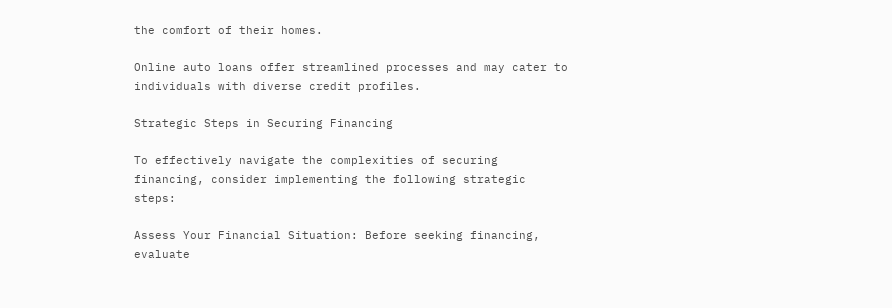the comfort of their homes.

Online auto loans offer streamlined processes and may cater to individuals with diverse credit profiles.

Strategic Steps in Securing Financing

To effectively navigate the complexities of securing financing, consider implementing the following strategic steps:

Assess Your Financial Situation: Before seeking financing, evaluate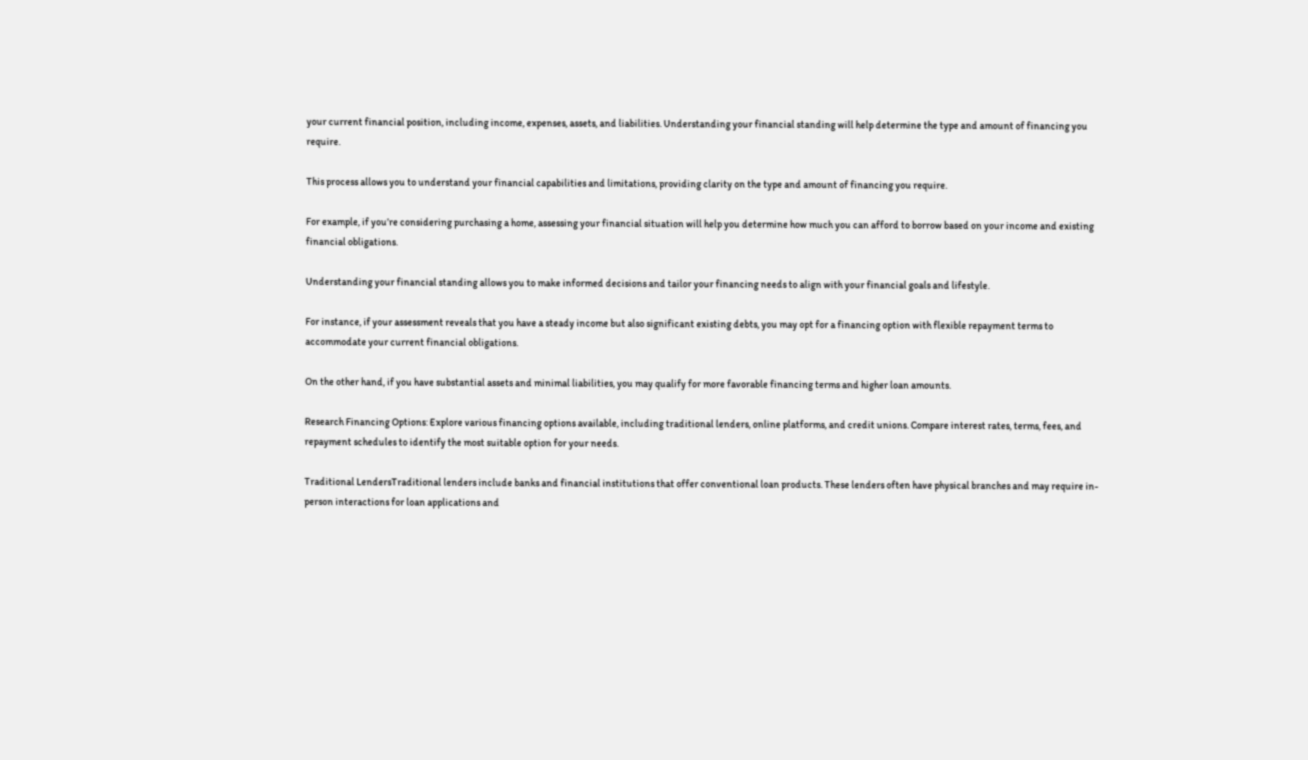your current financial position, including income, expenses, assets, and liabilities. Understanding your financial standing will help determine the type and amount of financing you require.

This process allows you to understand your financial capabilities and limitations, providing clarity on the type and amount of financing you require.

For example, if you’re considering purchasing a home, assessing your financial situation will help you determine how much you can afford to borrow based on your income and existing financial obligations.

Understanding your financial standing allows you to make informed decisions and tailor your financing needs to align with your financial goals and lifestyle.

For instance, if your assessment reveals that you have a steady income but also significant existing debts, you may opt for a financing option with flexible repayment terms to accommodate your current financial obligations.

On the other hand, if you have substantial assets and minimal liabilities, you may qualify for more favorable financing terms and higher loan amounts.

Research Financing Options: Explore various financing options available, including traditional lenders, online platforms, and credit unions. Compare interest rates, terms, fees, and repayment schedules to identify the most suitable option for your needs.

Traditional LendersTraditional lenders include banks and financial institutions that offer conventional loan products. These lenders often have physical branches and may require in-person interactions for loan applications and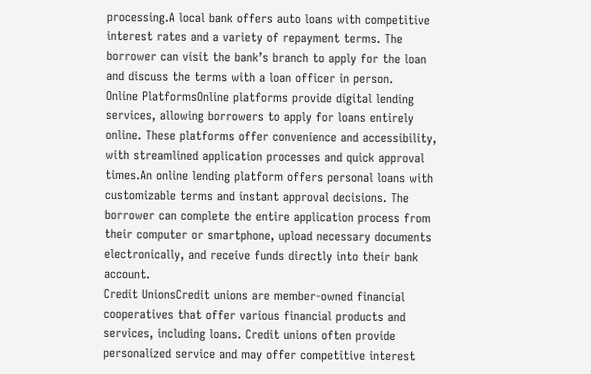processing.A local bank offers auto loans with competitive interest rates and a variety of repayment terms. The borrower can visit the bank’s branch to apply for the loan and discuss the terms with a loan officer in person.
Online PlatformsOnline platforms provide digital lending services, allowing borrowers to apply for loans entirely online. These platforms offer convenience and accessibility, with streamlined application processes and quick approval times.An online lending platform offers personal loans with customizable terms and instant approval decisions. The borrower can complete the entire application process from their computer or smartphone, upload necessary documents electronically, and receive funds directly into their bank account.
Credit UnionsCredit unions are member-owned financial cooperatives that offer various financial products and services, including loans. Credit unions often provide personalized service and may offer competitive interest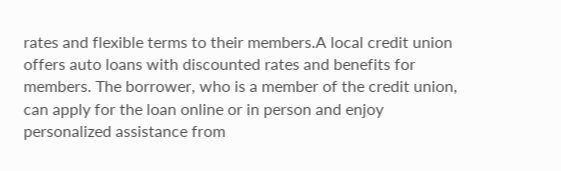rates and flexible terms to their members.A local credit union offers auto loans with discounted rates and benefits for members. The borrower, who is a member of the credit union, can apply for the loan online or in person and enjoy personalized assistance from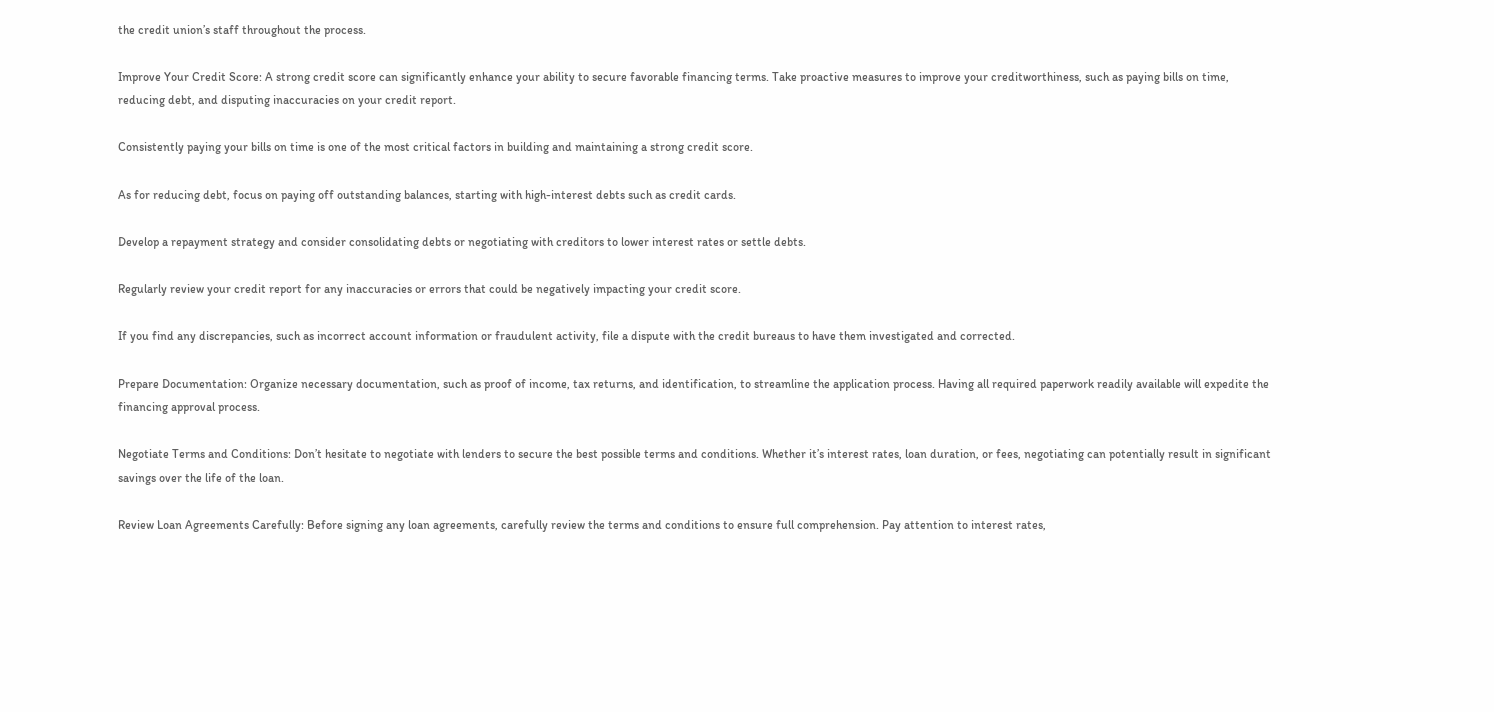the credit union’s staff throughout the process.

Improve Your Credit Score: A strong credit score can significantly enhance your ability to secure favorable financing terms. Take proactive measures to improve your creditworthiness, such as paying bills on time, reducing debt, and disputing inaccuracies on your credit report.

Consistently paying your bills on time is one of the most critical factors in building and maintaining a strong credit score.

As for reducing debt, focus on paying off outstanding balances, starting with high-interest debts such as credit cards.

Develop a repayment strategy and consider consolidating debts or negotiating with creditors to lower interest rates or settle debts.

Regularly review your credit report for any inaccuracies or errors that could be negatively impacting your credit score.

If you find any discrepancies, such as incorrect account information or fraudulent activity, file a dispute with the credit bureaus to have them investigated and corrected.

Prepare Documentation: Organize necessary documentation, such as proof of income, tax returns, and identification, to streamline the application process. Having all required paperwork readily available will expedite the financing approval process.

Negotiate Terms and Conditions: Don’t hesitate to negotiate with lenders to secure the best possible terms and conditions. Whether it’s interest rates, loan duration, or fees, negotiating can potentially result in significant savings over the life of the loan.

Review Loan Agreements Carefully: Before signing any loan agreements, carefully review the terms and conditions to ensure full comprehension. Pay attention to interest rates,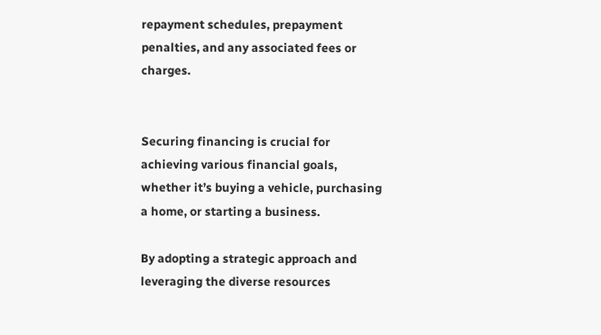repayment schedules, prepayment penalties, and any associated fees or charges.


Securing financing is crucial for achieving various financial goals, whether it’s buying a vehicle, purchasing a home, or starting a business.

By adopting a strategic approach and leveraging the diverse resources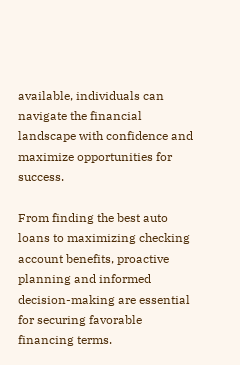available, individuals can navigate the financial landscape with confidence and maximize opportunities for success.

From finding the best auto loans to maximizing checking account benefits, proactive planning and informed decision-making are essential for securing favorable financing terms.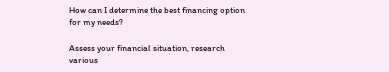How can I determine the best financing option for my needs?

Assess your financial situation, research various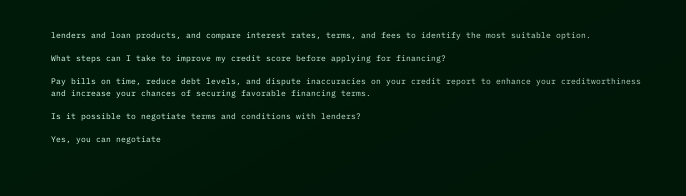lenders and loan products, and compare interest rates, terms, and fees to identify the most suitable option.

What steps can I take to improve my credit score before applying for financing?

Pay bills on time, reduce debt levels, and dispute inaccuracies on your credit report to enhance your creditworthiness and increase your chances of securing favorable financing terms.

Is it possible to negotiate terms and conditions with lenders?

Yes, you can negotiate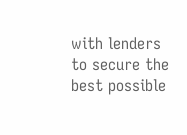with lenders to secure the best possible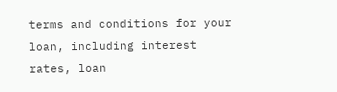terms and conditions for your loan, including interest rates, loan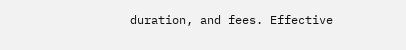duration, and fees. Effective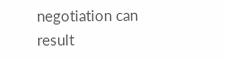negotiation can result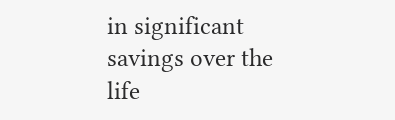in significant savings over the life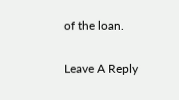of the loan.

Leave A Reply